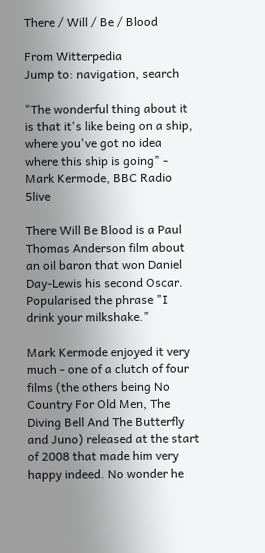There / Will / Be / Blood

From Witterpedia
Jump to: navigation, search

"The wonderful thing about it is that it's like being on a ship, where you've got no idea where this ship is going" - Mark Kermode, BBC Radio 5live

There Will Be Blood is a Paul Thomas Anderson film about an oil baron that won Daniel Day-Lewis his second Oscar. Popularised the phrase "I drink your milkshake."

Mark Kermode enjoyed it very much - one of a clutch of four films (the others being No Country For Old Men, The Diving Bell And The Butterfly and Juno) released at the start of 2008 that made him very happy indeed. No wonder he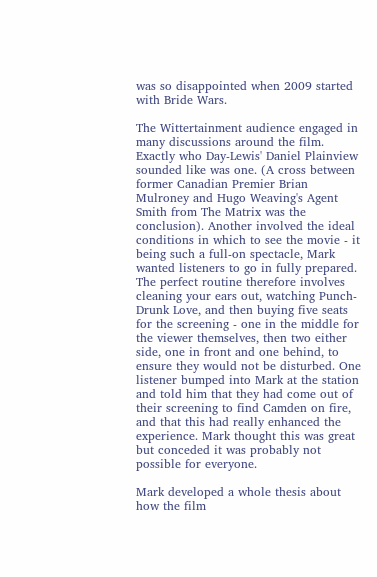was so disappointed when 2009 started with Bride Wars.

The Wittertainment audience engaged in many discussions around the film. Exactly who Day-Lewis' Daniel Plainview sounded like was one. (A cross between former Canadian Premier Brian Mulroney and Hugo Weaving's Agent Smith from The Matrix was the conclusion). Another involved the ideal conditions in which to see the movie - it being such a full-on spectacle, Mark wanted listeners to go in fully prepared. The perfect routine therefore involves cleaning your ears out, watching Punch-Drunk Love, and then buying five seats for the screening - one in the middle for the viewer themselves, then two either side, one in front and one behind, to ensure they would not be disturbed. One listener bumped into Mark at the station and told him that they had come out of their screening to find Camden on fire, and that this had really enhanced the experience. Mark thought this was great but conceded it was probably not possible for everyone.

Mark developed a whole thesis about how the film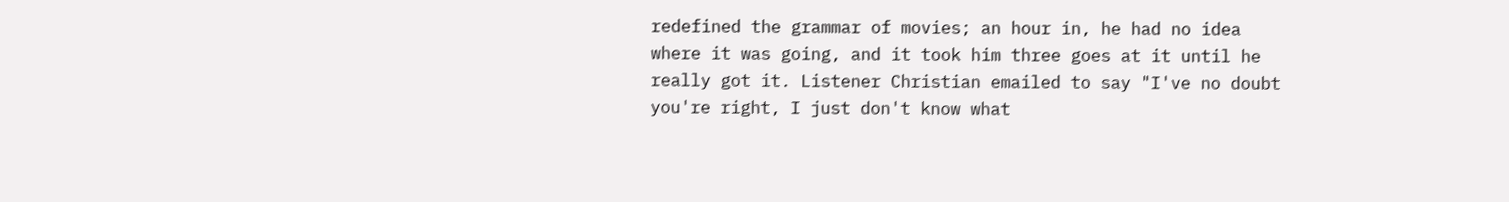redefined the grammar of movies; an hour in, he had no idea where it was going, and it took him three goes at it until he really got it. Listener Christian emailed to say "I've no doubt you're right, I just don't know what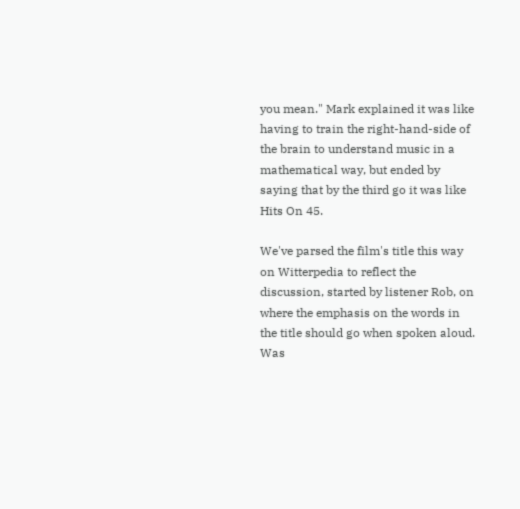you mean." Mark explained it was like having to train the right-hand-side of the brain to understand music in a mathematical way, but ended by saying that by the third go it was like Hits On 45.

We've parsed the film's title this way on Witterpedia to reflect the discussion, started by listener Rob, on where the emphasis on the words in the title should go when spoken aloud. Was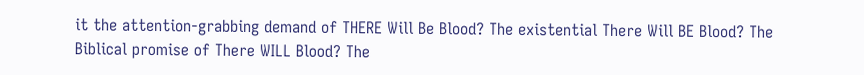it the attention-grabbing demand of THERE Will Be Blood? The existential There Will BE Blood? The Biblical promise of There WILL Blood? The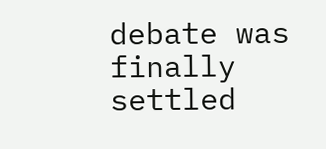debate was finally settled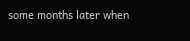some months later when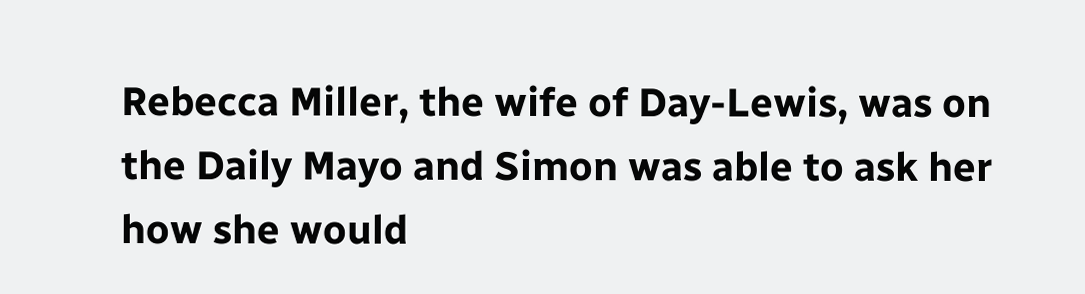Rebecca Miller, the wife of Day-Lewis, was on the Daily Mayo and Simon was able to ask her how she would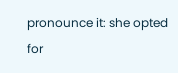pronounce it: she opted for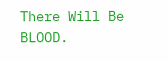There Will Be BLOOD.